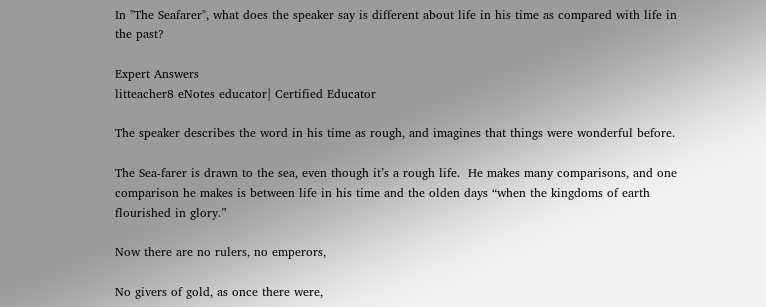In "The Seafarer", what does the speaker say is different about life in his time as compared with life in the past?

Expert Answers
litteacher8 eNotes educator| Certified Educator

The speaker describes the word in his time as rough, and imagines that things were wonderful before.

The Sea-farer is drawn to the sea, even though it’s a rough life.  He makes many comparisons, and one comparison he makes is between life in his time and the olden days “when the kingdoms of earth flourished in glory.”

Now there are no rulers, no emperors,

No givers of gold, as once there were,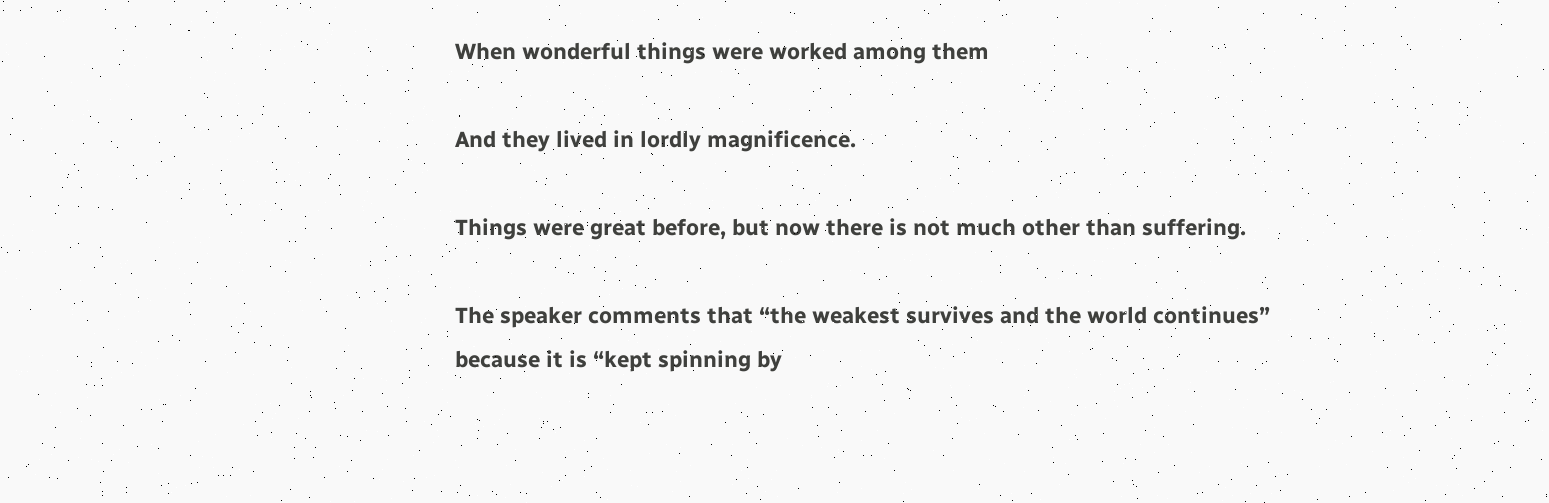When wonderful things were worked among them

And they lived in lordly magnificence.

Things were great before, but now there is not much other than suffering.

The speaker comments that “the weakest survives and the world continues” because it is “kept spinning by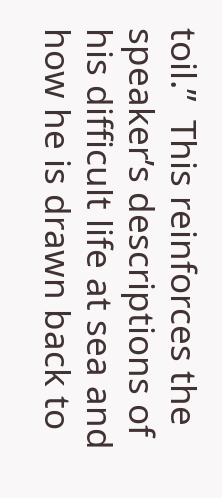toil.”  This reinforces the speaker’s descriptions of his difficult life at sea and how he is drawn back to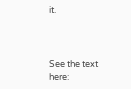it.



See the text here: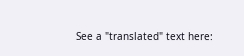See a "translated" text here: